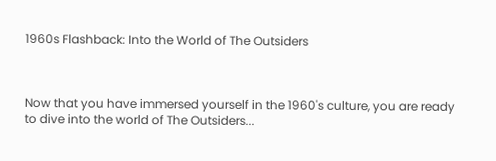1960s Flashback: Into the World of The Outsiders



Now that you have immersed yourself in the 1960's culture, you are ready to dive into the world of The Outsiders...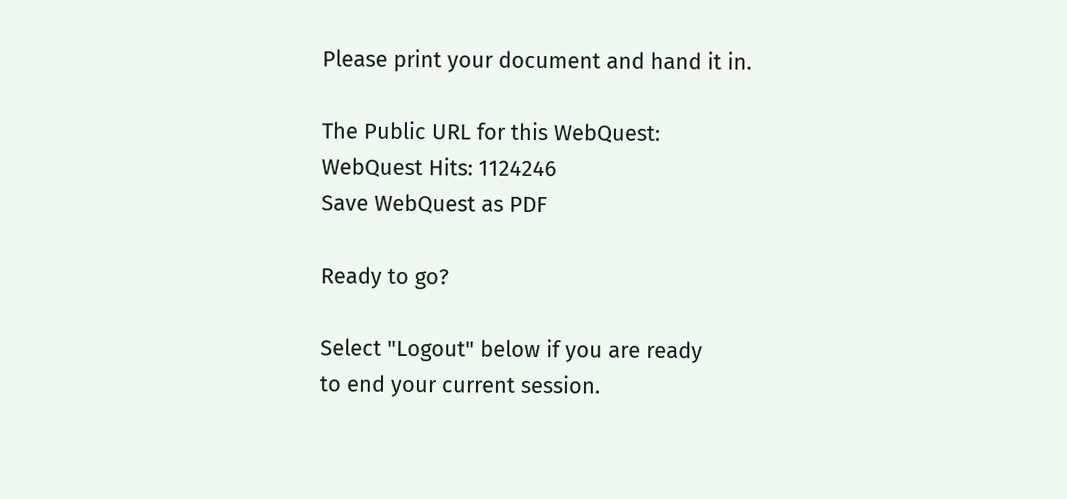Please print your document and hand it in.

The Public URL for this WebQuest:
WebQuest Hits: 1124246
Save WebQuest as PDF

Ready to go?

Select "Logout" below if you are ready
to end your current session.